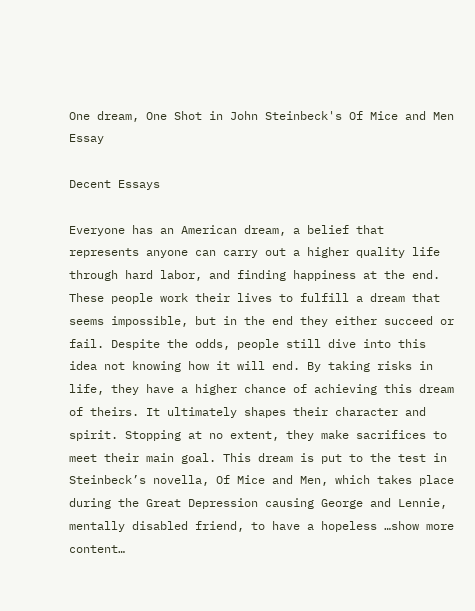One dream, One Shot in John Steinbeck's Of Mice and Men Essay

Decent Essays

Everyone has an American dream, a belief that represents anyone can carry out a higher quality life through hard labor, and finding happiness at the end. These people work their lives to fulfill a dream that seems impossible, but in the end they either succeed or fail. Despite the odds, people still dive into this idea not knowing how it will end. By taking risks in life, they have a higher chance of achieving this dream of theirs. It ultimately shapes their character and spirit. Stopping at no extent, they make sacrifices to meet their main goal. This dream is put to the test in Steinbeck’s novella, Of Mice and Men, which takes place during the Great Depression causing George and Lennie, mentally disabled friend, to have a hopeless …show more content…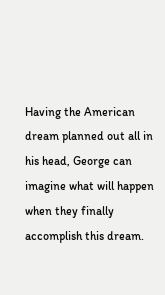Having the American dream planned out all in his head, George can imagine what will happen when they finally accomplish this dream.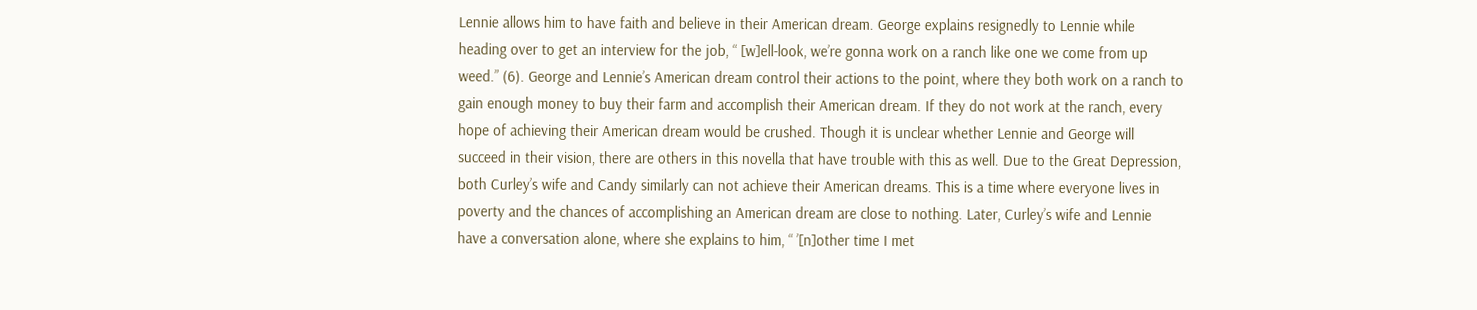Lennie allows him to have faith and believe in their American dream. George explains resignedly to Lennie while heading over to get an interview for the job, “ [w]ell-look, we’re gonna work on a ranch like one we come from up weed.” (6). George and Lennie’s American dream control their actions to the point, where they both work on a ranch to gain enough money to buy their farm and accomplish their American dream. If they do not work at the ranch, every hope of achieving their American dream would be crushed. Though it is unclear whether Lennie and George will succeed in their vision, there are others in this novella that have trouble with this as well. Due to the Great Depression, both Curley’s wife and Candy similarly can not achieve their American dreams. This is a time where everyone lives in poverty and the chances of accomplishing an American dream are close to nothing. Later, Curley’s wife and Lennie have a conversation alone, where she explains to him, “ ’[n]other time I met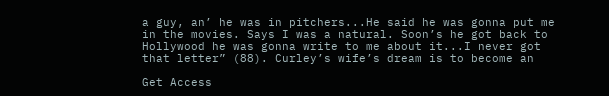a guy, an’ he was in pitchers...He said he was gonna put me in the movies. Says I was a natural. Soon’s he got back to Hollywood he was gonna write to me about it...I never got that letter” (88). Curley’s wife’s dream is to become an

Get Access